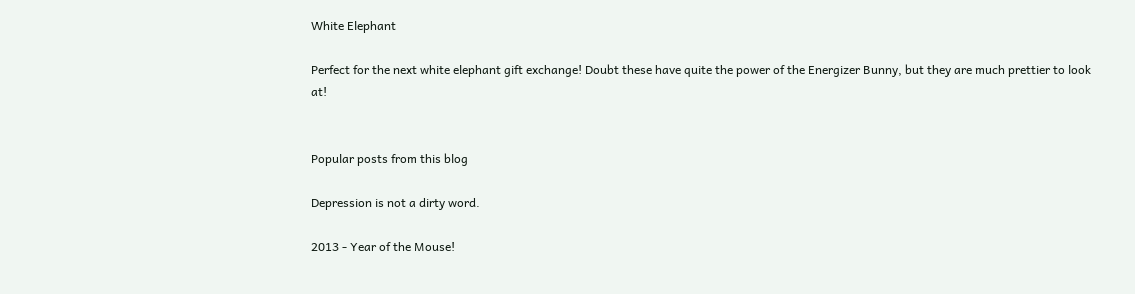White Elephant

Perfect for the next white elephant gift exchange! Doubt these have quite the power of the Energizer Bunny, but they are much prettier to look at!


Popular posts from this blog

Depression is not a dirty word.

2013 - Year of the Mouse!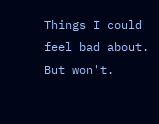Things I could feel bad about. But won't.